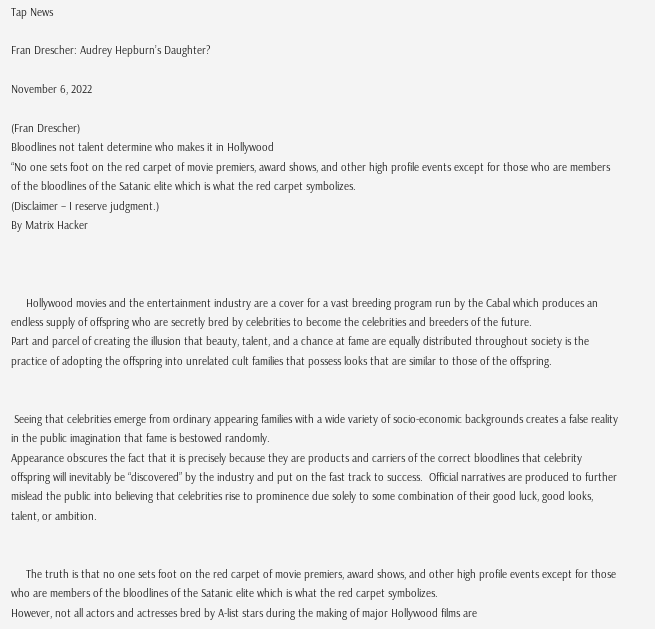Tap News

Fran Drescher: Audrey Hepburn’s Daughter?

November 6, 2022

(Fran Drescher)
Bloodlines not talent determine who makes it in Hollywood
“No one sets foot on the red carpet of movie premiers, award shows, and other high profile events except for those who are members of the bloodlines of the Satanic elite which is what the red carpet symbolizes.
(Disclaimer – I reserve judgment.)
By Matrix Hacker



     Hollywood movies and the entertainment industry are a cover for a vast breeding program run by the Cabal which produces an endless supply of offspring who are secretly bred by celebrities to become the celebrities and breeders of the future.
Part and parcel of creating the illusion that beauty, talent, and a chance at fame are equally distributed throughout society is the practice of adopting the offspring into unrelated cult families that possess looks that are similar to those of the offspring.


 Seeing that celebrities emerge from ordinary appearing families with a wide variety of socio-economic backgrounds creates a false reality in the public imagination that fame is bestowed randomly.
Appearance obscures the fact that it is precisely because they are products and carriers of the correct bloodlines that celebrity offspring will inevitably be “discovered” by the industry and put on the fast track to success.  Official narratives are produced to further mislead the public into believing that celebrities rise to prominence due solely to some combination of their good luck, good looks, talent, or ambition.


     The truth is that no one sets foot on the red carpet of movie premiers, award shows, and other high profile events except for those who are members of the bloodlines of the Satanic elite which is what the red carpet symbolizes.
However, not all actors and actresses bred by A-list stars during the making of major Hollywood films are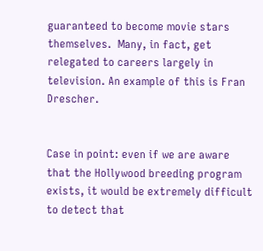guaranteed to become movie stars themselves.  Many, in fact, get relegated to careers largely in television. An example of this is Fran Drescher.


Case in point: even if we are aware that the Hollywood breeding program exists, it would be extremely difficult to detect that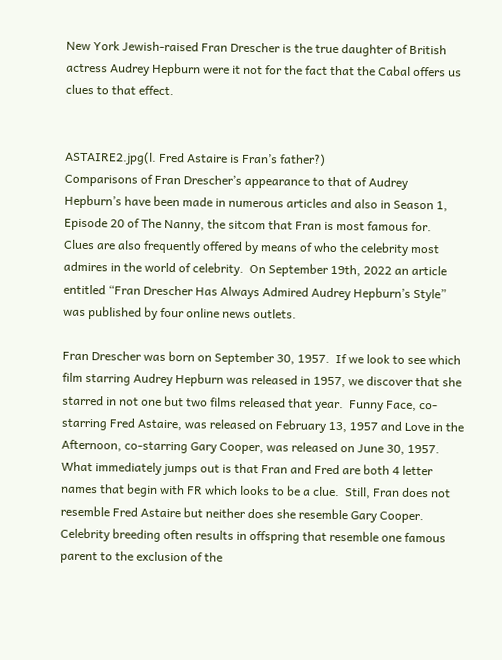New York Jewish-raised Fran Drescher is the true daughter of British actress Audrey Hepburn were it not for the fact that the Cabal offers us clues to that effect.


ASTAIRE2.jpg(l. Fred Astaire is Fran’s father?)
Comparisons of Fran Drescher’s appearance to that of Audrey Hepburn’s have been made in numerous articles and also in Season 1, Episode 20 of The Nanny, the sitcom that Fran is most famous for.  Clues are also frequently offered by means of who the celebrity most admires in the world of celebrity.  On September 19th, 2022 an article entitled “Fran Drescher Has Always Admired Audrey Hepburn’s Style” was published by four online news outlets.

Fran Drescher was born on September 30, 1957.  If we look to see which film starring Audrey Hepburn was released in 1957, we discover that she starred in not one but two films released that year.  Funny Face, co-starring Fred Astaire, was released on February 13, 1957 and Love in the Afternoon, co-starring Gary Cooper, was released on June 30, 1957.  What immediately jumps out is that Fran and Fred are both 4 letter names that begin with FR which looks to be a clue.  Still, Fran does not resemble Fred Astaire but neither does she resemble Gary Cooper.  Celebrity breeding often results in offspring that resemble one famous parent to the exclusion of the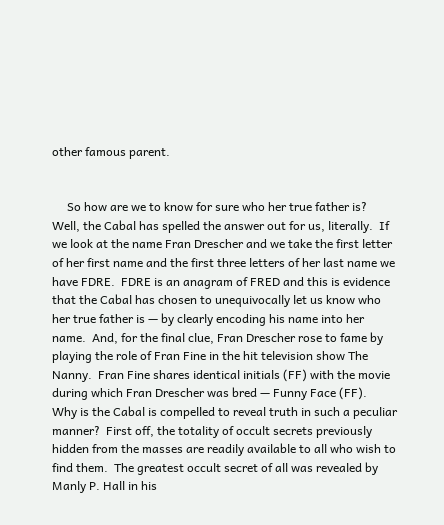other famous parent.


     So how are we to know for sure who her true father is?  Well, the Cabal has spelled the answer out for us, literally.  If we look at the name Fran Drescher and we take the first letter of her first name and the first three letters of her last name we have FDRE.  FDRE is an anagram of FRED and this is evidence that the Cabal has chosen to unequivocally let us know who her true father is — by clearly encoding his name into her name.  And, for the final clue, Fran Drescher rose to fame by playing the role of Fran Fine in the hit television show The Nanny.  Fran Fine shares identical initials (FF) with the movie during which Fran Drescher was bred — Funny Face (FF).
Why is the Cabal is compelled to reveal truth in such a peculiar manner?  First off, the totality of occult secrets previously hidden from the masses are readily available to all who wish to find them.  The greatest occult secret of all was revealed by Manly P. Hall in his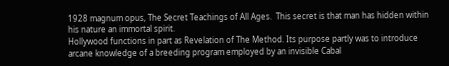1928 magnum opus, The Secret Teachings of All Ages.  This secret is that man has hidden within his nature an immortal spirit.
Hollywood functions in part as Revelation of The Method. Its purpose partly was to introduce arcane knowledge of a breeding program employed by an invisible Cabal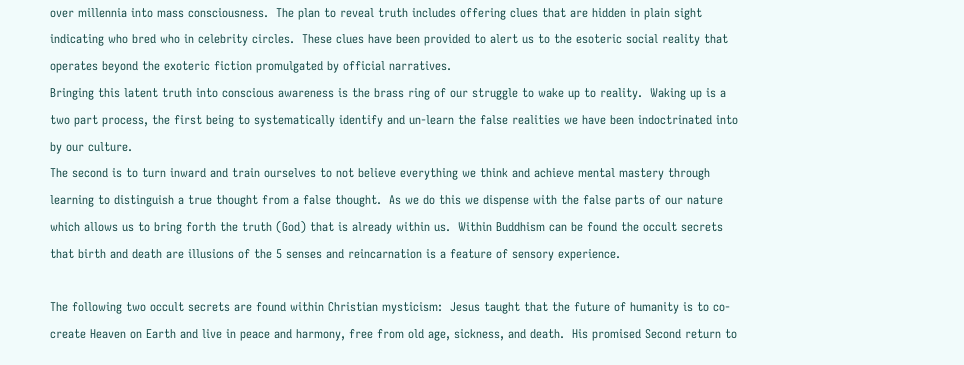over millennia into mass consciousness.  The plan to reveal truth includes offering clues that are hidden in plain sight indicating who bred who in celebrity circles.  These clues have been provided to alert us to the esoteric social reality that operates beyond the exoteric fiction promulgated by official narratives.
Bringing this latent truth into conscious awareness is the brass ring of our struggle to wake up to reality.  Waking up is a two part process, the first being to systematically identify and un-learn the false realities we have been indoctrinated into by our culture.
The second is to turn inward and train ourselves to not believe everything we think and achieve mental mastery through learning to distinguish a true thought from a false thought.  As we do this we dispense with the false parts of our nature which allows us to bring forth the truth (God) that is already within us.  Within Buddhism can be found the occult secrets that birth and death are illusions of the 5 senses and reincarnation is a feature of sensory experience.

The following two occult secrets are found within Christian mysticism:  Jesus taught that the future of humanity is to co-create Heaven on Earth and live in peace and harmony, free from old age, sickness, and death.  His promised Second return to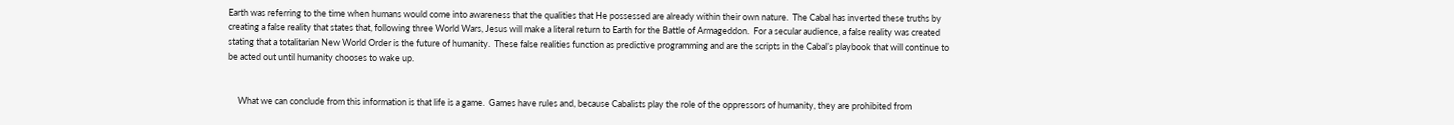Earth was referring to the time when humans would come into awareness that the qualities that He possessed are already within their own nature.  The Cabal has inverted these truths by creating a false reality that states that, following three World Wars, Jesus will make a literal return to Earth for the Battle of Armageddon.  For a secular audience, a false reality was created stating that a totalitarian New World Order is the future of humanity.  These false realities function as predictive programming and are the scripts in the Cabal’s playbook that will continue to be acted out until humanity chooses to wake up.


     What we can conclude from this information is that life is a game.  Games have rules and, because Cabalists play the role of the oppressors of humanity, they are prohibited from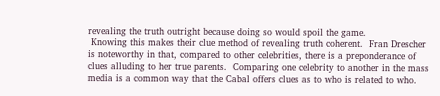revealing the truth outright because doing so would spoil the game.
 Knowing this makes their clue method of revealing truth coherent.  Fran Drescher is noteworthy in that, compared to other celebrities, there is a preponderance of clues alluding to her true parents.  Comparing one celebrity to another in the mass media is a common way that the Cabal offers clues as to who is related to who.